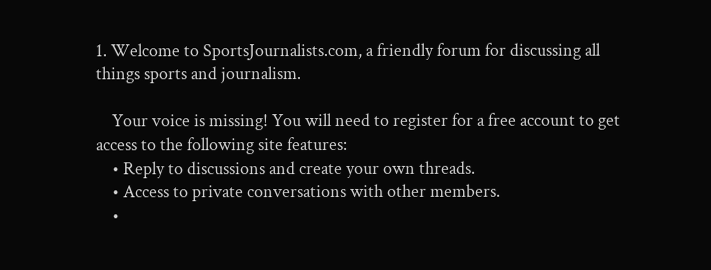1. Welcome to SportsJournalists.com, a friendly forum for discussing all things sports and journalism.

    Your voice is missing! You will need to register for a free account to get access to the following site features:
    • Reply to discussions and create your own threads.
    • Access to private conversations with other members.
    •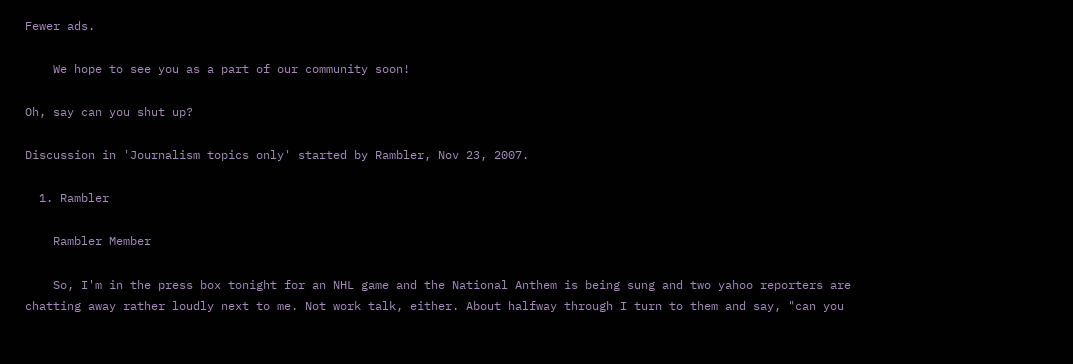Fewer ads.

    We hope to see you as a part of our community soon!

Oh, say can you shut up?

Discussion in 'Journalism topics only' started by Rambler, Nov 23, 2007.

  1. Rambler

    Rambler Member

    So, I'm in the press box tonight for an NHL game and the National Anthem is being sung and two yahoo reporters are chatting away rather loudly next to me. Not work talk, either. About halfway through I turn to them and say, "can you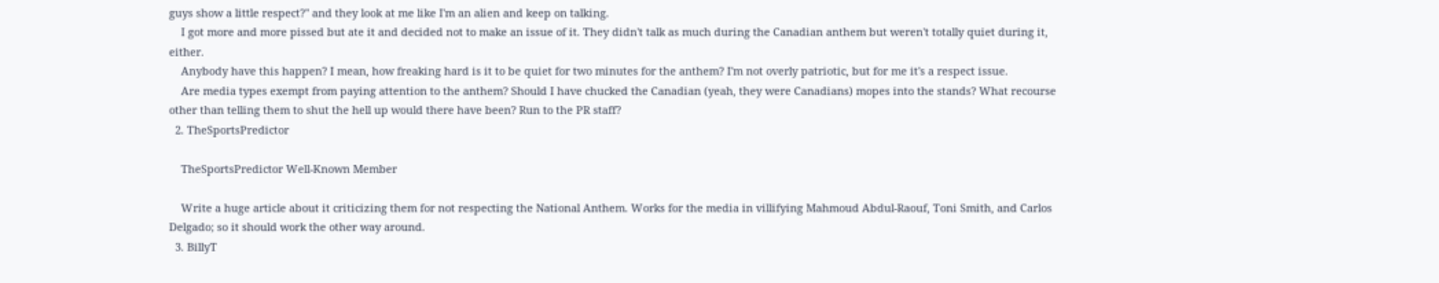guys show a little respect?" and they look at me like I'm an alien and keep on talking.
    I got more and more pissed but ate it and decided not to make an issue of it. They didn't talk as much during the Canadian anthem but weren't totally quiet during it, either.
    Anybody have this happen? I mean, how freaking hard is it to be quiet for two minutes for the anthem? I'm not overly patriotic, but for me it's a respect issue.
    Are media types exempt from paying attention to the anthem? Should I have chucked the Canadian (yeah, they were Canadians) mopes into the stands? What recourse other than telling them to shut the hell up would there have been? Run to the PR staff?
  2. TheSportsPredictor

    TheSportsPredictor Well-Known Member

    Write a huge article about it criticizing them for not respecting the National Anthem. Works for the media in villifying Mahmoud Abdul-Raouf, Toni Smith, and Carlos Delgado; so it should work the other way around.
  3. BillyT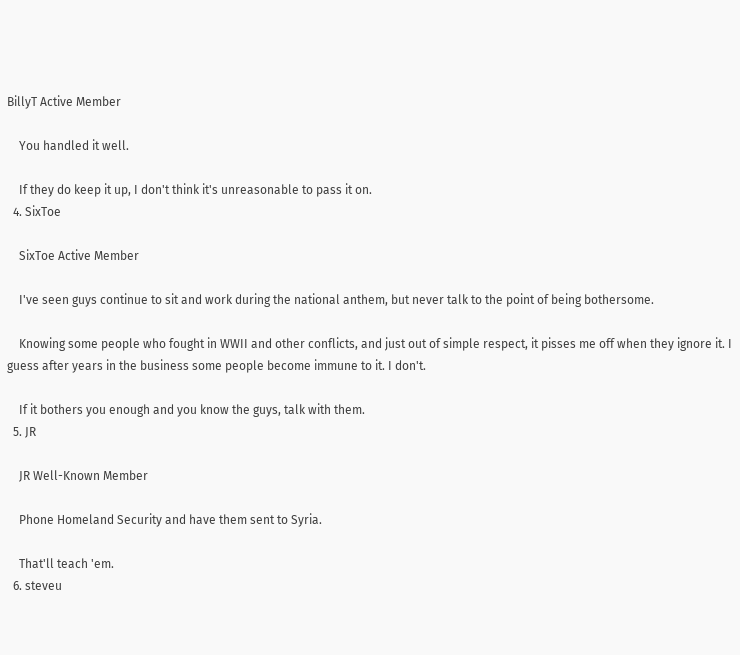BillyT Active Member

    You handled it well.

    If they do keep it up, I don't think it's unreasonable to pass it on.
  4. SixToe

    SixToe Active Member

    I've seen guys continue to sit and work during the national anthem, but never talk to the point of being bothersome.

    Knowing some people who fought in WWII and other conflicts, and just out of simple respect, it pisses me off when they ignore it. I guess after years in the business some people become immune to it. I don't.

    If it bothers you enough and you know the guys, talk with them.
  5. JR

    JR Well-Known Member

    Phone Homeland Security and have them sent to Syria.

    That'll teach 'em.
  6. steveu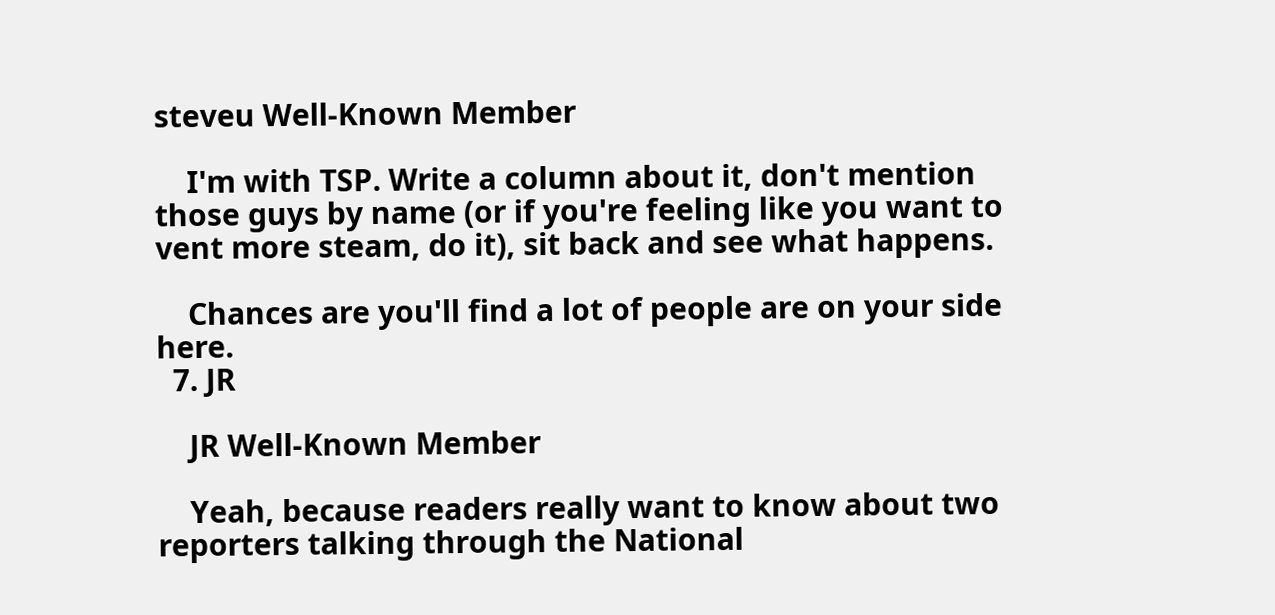steveu Well-Known Member

    I'm with TSP. Write a column about it, don't mention those guys by name (or if you're feeling like you want to vent more steam, do it), sit back and see what happens.

    Chances are you'll find a lot of people are on your side here.
  7. JR

    JR Well-Known Member

    Yeah, because readers really want to know about two reporters talking through the National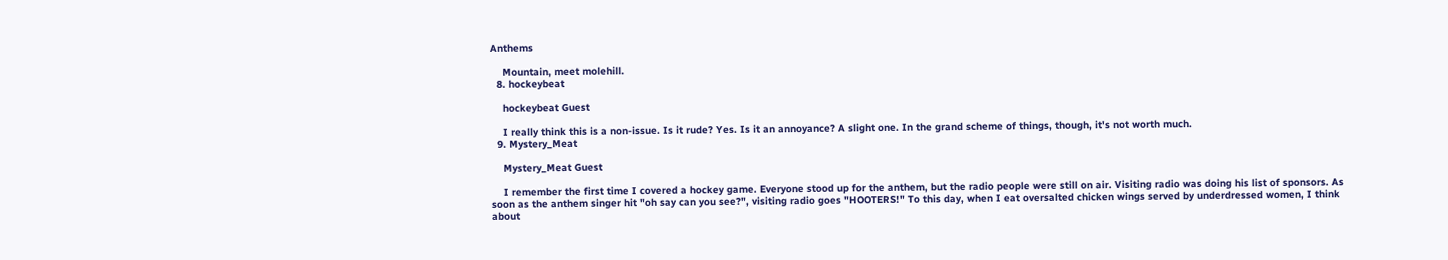Anthems

    Mountain, meet molehill.
  8. hockeybeat

    hockeybeat Guest

    I really think this is a non-issue. Is it rude? Yes. Is it an annoyance? A slight one. In the grand scheme of things, though, it's not worth much.
  9. Mystery_Meat

    Mystery_Meat Guest

    I remember the first time I covered a hockey game. Everyone stood up for the anthem, but the radio people were still on air. Visiting radio was doing his list of sponsors. As soon as the anthem singer hit "oh say can you see?", visiting radio goes "HOOTERS!" To this day, when I eat oversalted chicken wings served by underdressed women, I think about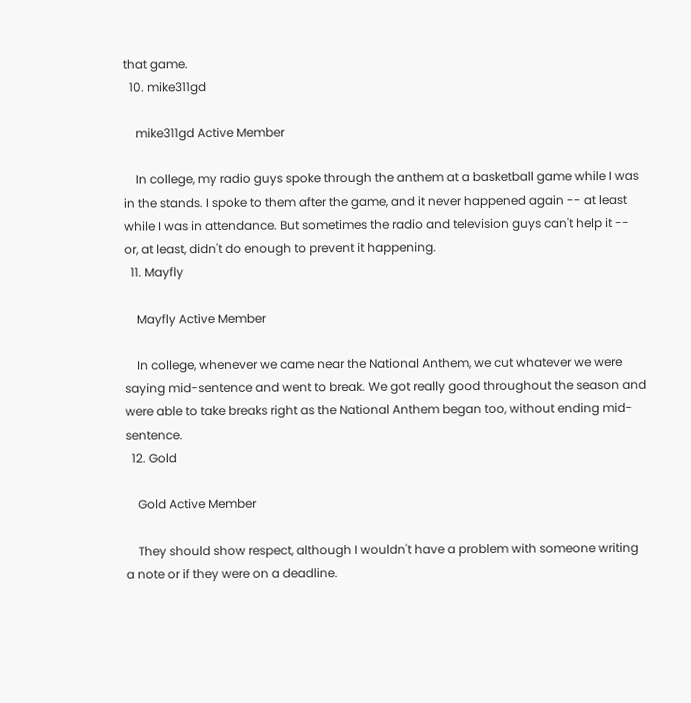that game.
  10. mike311gd

    mike311gd Active Member

    In college, my radio guys spoke through the anthem at a basketball game while I was in the stands. I spoke to them after the game, and it never happened again -- at least while I was in attendance. But sometimes the radio and television guys can't help it -- or, at least, didn't do enough to prevent it happening.
  11. Mayfly

    Mayfly Active Member

    In college, whenever we came near the National Anthem, we cut whatever we were saying mid-sentence and went to break. We got really good throughout the season and were able to take breaks right as the National Anthem began too, without ending mid-sentence.
  12. Gold

    Gold Active Member

    They should show respect, although I wouldn't have a problem with someone writing a note or if they were on a deadline.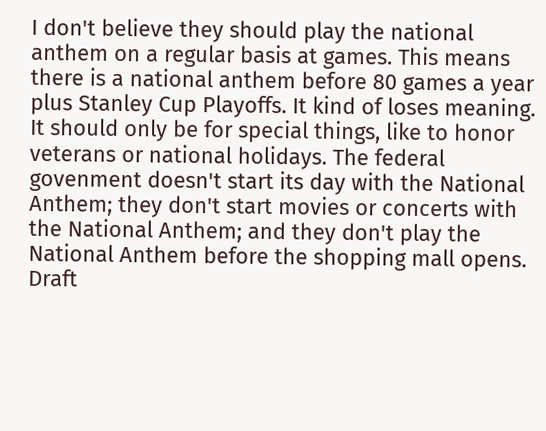I don't believe they should play the national anthem on a regular basis at games. This means there is a national anthem before 80 games a year plus Stanley Cup Playoffs. It kind of loses meaning. It should only be for special things, like to honor veterans or national holidays. The federal govenment doesn't start its day with the National Anthem; they don't start movies or concerts with the National Anthem; and they don't play the National Anthem before the shopping mall opens.
Draft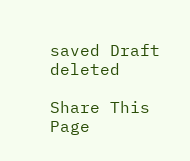saved Draft deleted

Share This Page